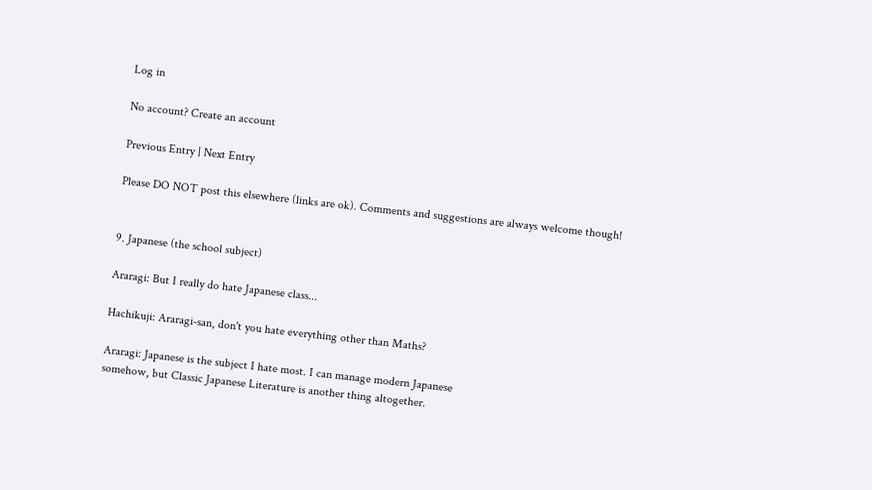Log in

No account? Create an account

Previous Entry | Next Entry

Please DO NOT post this elsewhere (links are ok). Comments and suggestions are always welcome though!


9. Japanese (the school subject)

Araragi: But I really do hate Japanese class...

Hachikuji: Araragi-san, don't you hate everything other than Maths?

Araragi: Japanese is the subject I hate most. I can manage modern Japanese
somehow, but Classic Japanese Literature is another thing altogether.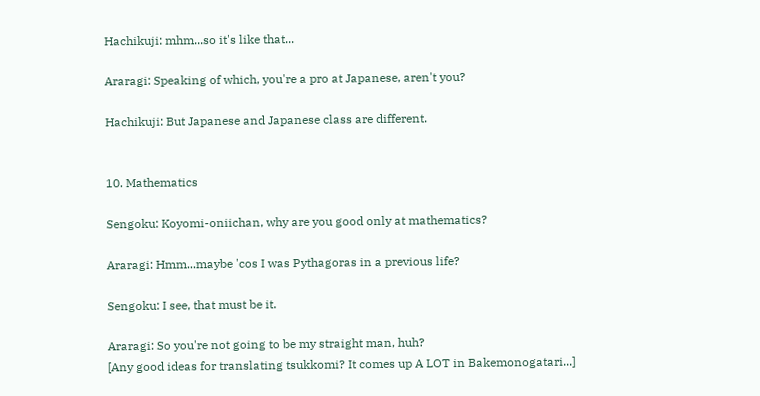Hachikuji: mhm...so it's like that...

Araragi: Speaking of which, you're a pro at Japanese, aren't you?

Hachikuji: But Japanese and Japanese class are different.


10. Mathematics

Sengoku: Koyomi-oniichan, why are you good only at mathematics?

Araragi: Hmm...maybe 'cos I was Pythagoras in a previous life?

Sengoku: I see, that must be it.

Araragi: So you're not going to be my straight man, huh?
[Any good ideas for translating tsukkomi? It comes up A LOT in Bakemonogatari...]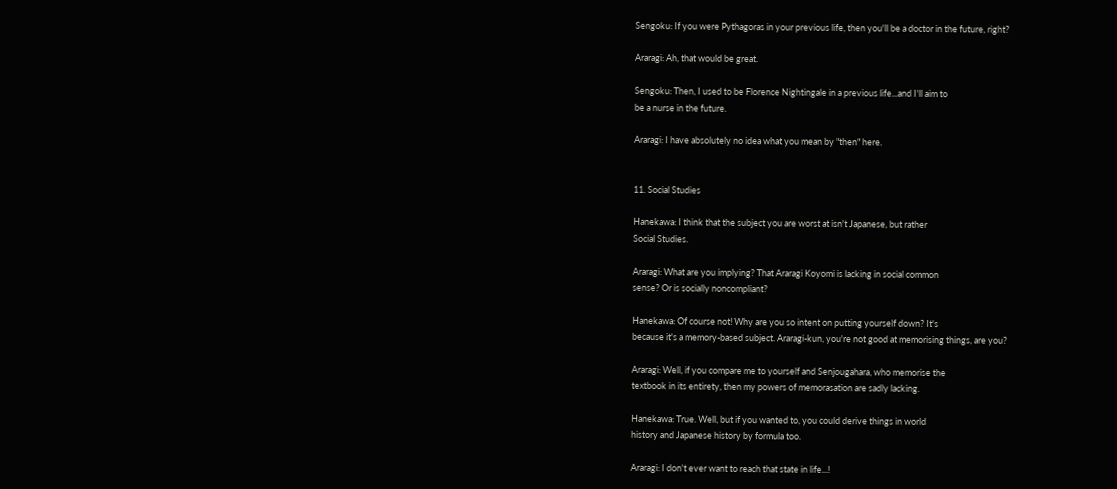Sengoku: If you were Pythagoras in your previous life, then you'll be a doctor in the future, right?

Araragi: Ah, that would be great.

Sengoku: Then, I used to be Florence Nightingale in a previous life...and I'll aim to
be a nurse in the future.

Araragi: I have absolutely no idea what you mean by "then" here.


11. Social Studies

Hanekawa: I think that the subject you are worst at isn't Japanese, but rather
Social Studies.

Araragi: What are you implying? That Araragi Koyomi is lacking in social common
sense? Or is socially noncompliant?

Hanekawa: Of course not! Why are you so intent on putting yourself down? It's
because it's a memory-based subject. Araragi-kun, you're not good at memorising things, are you?

Araragi: Well, if you compare me to yourself and Senjougahara, who memorise the
textbook in its entirety, then my powers of memorasation are sadly lacking.

Hanekawa: True. Well, but if you wanted to, you could derive things in world
history and Japanese history by formula too.

Araragi: I don't ever want to reach that state in life...!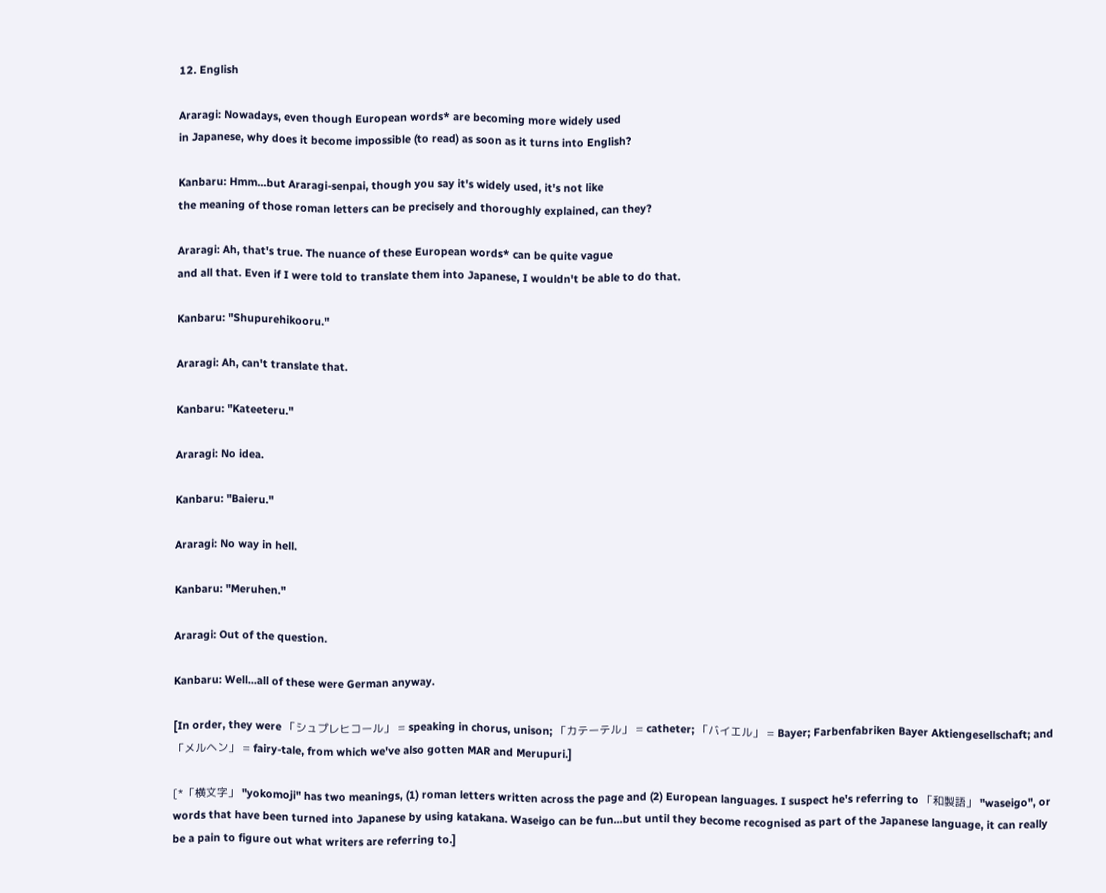12. English

Araragi: Nowadays, even though European words* are becoming more widely used
in Japanese, why does it become impossible (to read) as soon as it turns into English?

Kanbaru: Hmm...but Araragi-senpai, though you say it's widely used, it's not like
the meaning of those roman letters can be precisely and thoroughly explained, can they?

Araragi: Ah, that's true. The nuance of these European words* can be quite vague
and all that. Even if I were told to translate them into Japanese, I wouldn't be able to do that.

Kanbaru: "Shupurehikooru."

Araragi: Ah, can't translate that.

Kanbaru: "Kateeteru."

Araragi: No idea.

Kanbaru: "Baieru."

Araragi: No way in hell.

Kanbaru: "Meruhen."

Araragi: Out of the question.

Kanbaru: Well...all of these were German anyway.

[In order, they were 「シュプレヒコール」 = speaking in chorus, unison; 「カテーテル」 = catheter; 「バイエル」 = Bayer; Farbenfabriken Bayer Aktiengesellschaft; and 「メルヘン」 = fairy-tale, from which we've also gotten MAR and Merupuri.]

[*「横文字」 "yokomoji" has two meanings, (1) roman letters written across the page and (2) European languages. I suspect he's referring to 「和製語」 "waseigo", or words that have been turned into Japanese by using katakana. Waseigo can be fun...but until they become recognised as part of the Japanese language, it can really be a pain to figure out what writers are referring to.]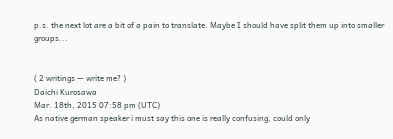p.s. the next lot are a bit of a pain to translate. Maybe I should have split them up into smaller groups...


( 2 writings — write me? )
Daichi Kurosawa
Mar. 18th, 2015 07:58 pm (UTC)
As native german speaker i must say this one is really confusing, could only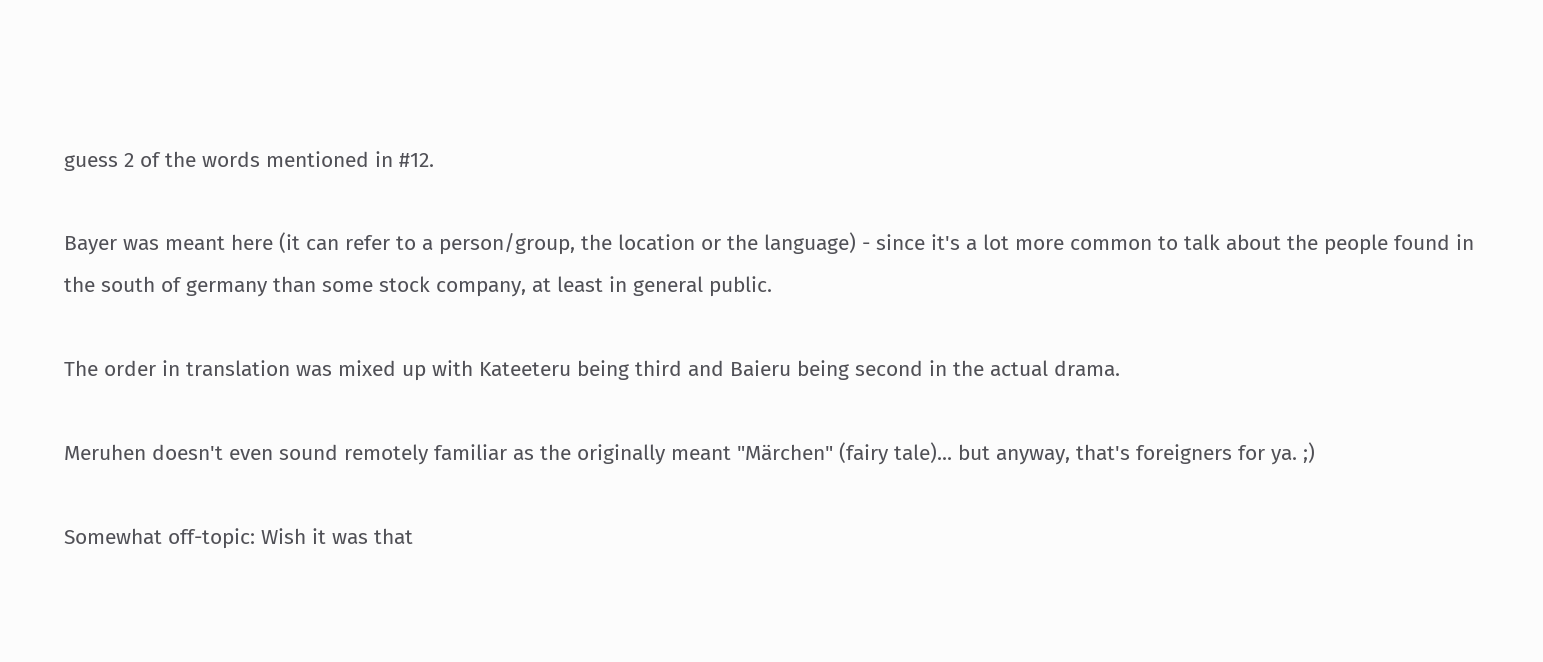guess 2 of the words mentioned in #12.

Bayer was meant here (it can refer to a person/group, the location or the language) - since it's a lot more common to talk about the people found in the south of germany than some stock company, at least in general public.

The order in translation was mixed up with Kateeteru being third and Baieru being second in the actual drama.

Meruhen doesn't even sound remotely familiar as the originally meant "Märchen" (fairy tale)... but anyway, that's foreigners for ya. ;)

Somewhat off-topic: Wish it was that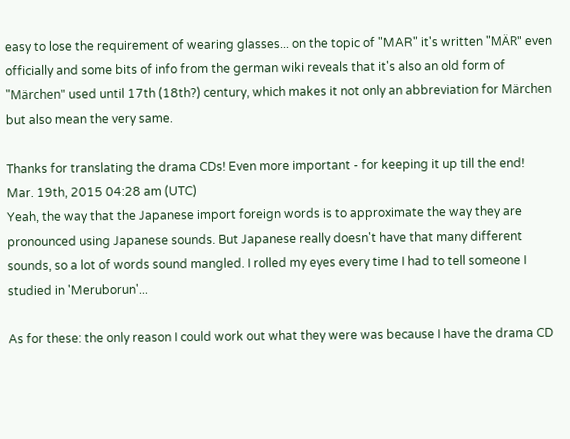easy to lose the requirement of wearing glasses... on the topic of "MAR" it's written "MÄR" even officially and some bits of info from the german wiki reveals that it's also an old form of "Märchen" used until 17th (18th?) century, which makes it not only an abbreviation for Märchen but also mean the very same.

Thanks for translating the drama CDs! Even more important - for keeping it up till the end!
Mar. 19th, 2015 04:28 am (UTC)
Yeah, the way that the Japanese import foreign words is to approximate the way they are pronounced using Japanese sounds. But Japanese really doesn't have that many different sounds, so a lot of words sound mangled. I rolled my eyes every time I had to tell someone I studied in 'Meruborun'...

As for these: the only reason I could work out what they were was because I have the drama CD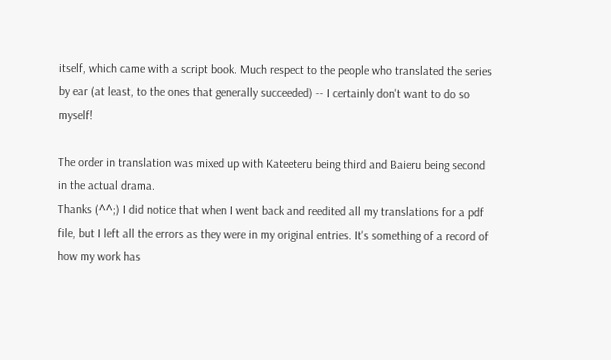itself, which came with a script book. Much respect to the people who translated the series by ear (at least, to the ones that generally succeeded) -- I certainly don't want to do so myself!

The order in translation was mixed up with Kateeteru being third and Baieru being second in the actual drama.
Thanks (^^;) I did notice that when I went back and reedited all my translations for a pdf file, but I left all the errors as they were in my original entries. It's something of a record of how my work has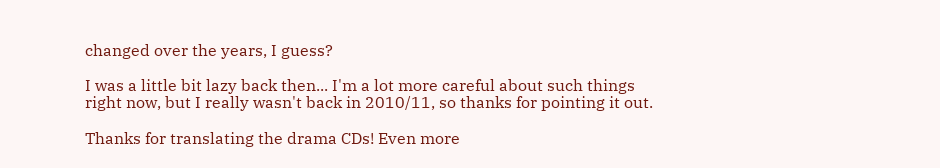changed over the years, I guess?

I was a little bit lazy back then... I'm a lot more careful about such things right now, but I really wasn't back in 2010/11, so thanks for pointing it out.

Thanks for translating the drama CDs! Even more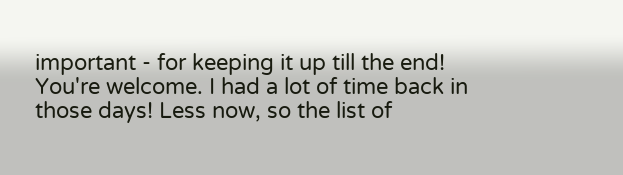important - for keeping it up till the end!
You're welcome. I had a lot of time back in those days! Less now, so the list of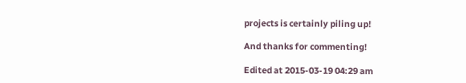projects is certainly piling up!

And thanks for commenting!

Edited at 2015-03-19 04:29 am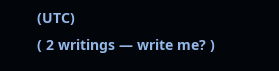(UTC)
( 2 writings — write me? )